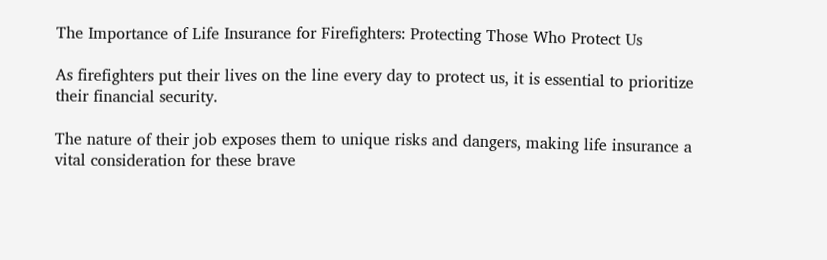The Importance of Life Insurance for Firefighters: Protecting Those Who Protect Us

As firefighters put their lives on the line every day to protect us, it is essential to prioritize their financial security.

The nature of their job exposes them to unique risks and dangers, making life insurance a vital consideration for these brave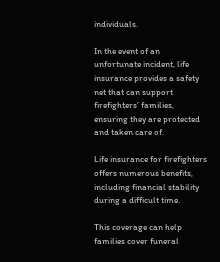individuals.

In the event of an unfortunate incident, life insurance provides a safety net that can support firefighters’ families, ensuring they are protected and taken care of.

Life insurance for firefighters offers numerous benefits, including financial stability during a difficult time.

This coverage can help families cover funeral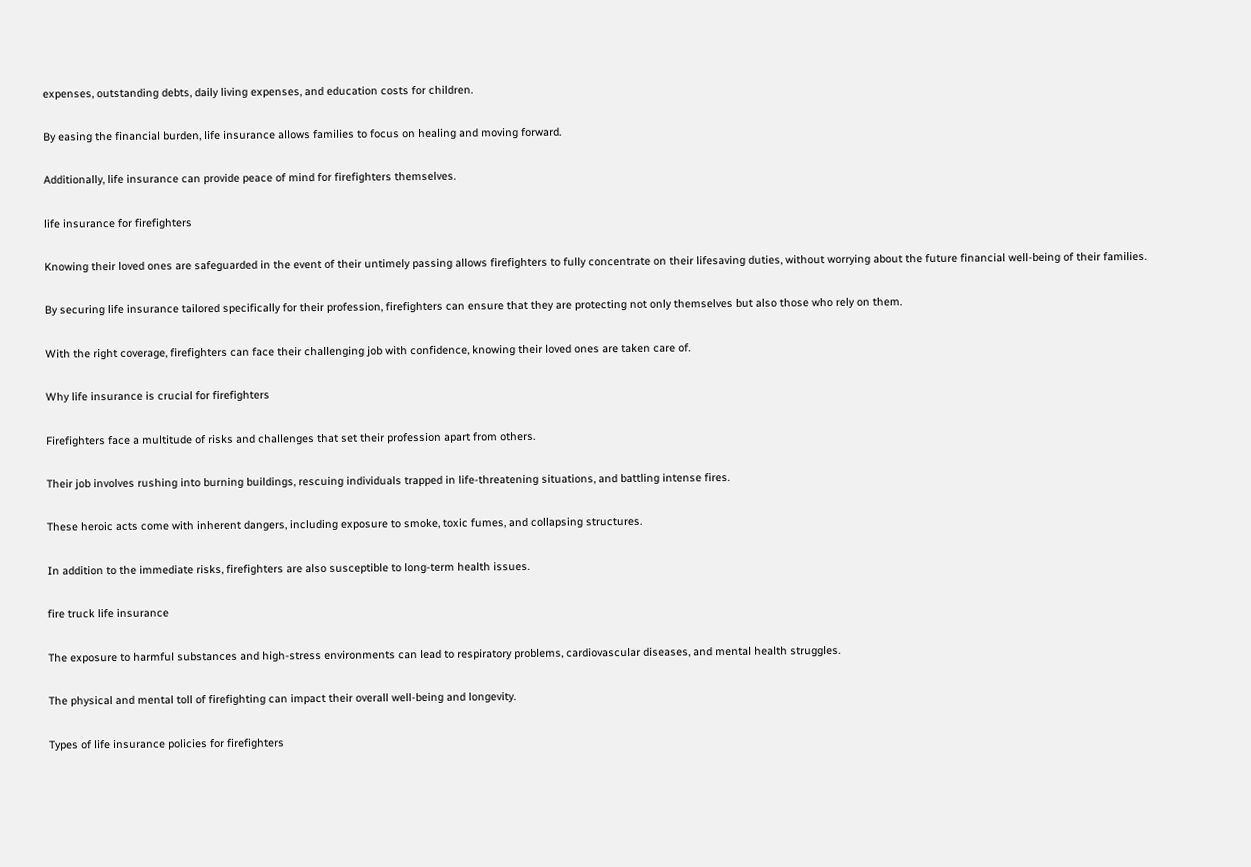expenses, outstanding debts, daily living expenses, and education costs for children.

By easing the financial burden, life insurance allows families to focus on healing and moving forward.

Additionally, life insurance can provide peace of mind for firefighters themselves.

life insurance for firefighters

Knowing their loved ones are safeguarded in the event of their untimely passing allows firefighters to fully concentrate on their lifesaving duties, without worrying about the future financial well-being of their families.

By securing life insurance tailored specifically for their profession, firefighters can ensure that they are protecting not only themselves but also those who rely on them.

With the right coverage, firefighters can face their challenging job with confidence, knowing their loved ones are taken care of.

Why life insurance is crucial for firefighters

Firefighters face a multitude of risks and challenges that set their profession apart from others.

Their job involves rushing into burning buildings, rescuing individuals trapped in life-threatening situations, and battling intense fires.

These heroic acts come with inherent dangers, including exposure to smoke, toxic fumes, and collapsing structures.

In addition to the immediate risks, firefighters are also susceptible to long-term health issues.

fire truck life insurance

The exposure to harmful substances and high-stress environments can lead to respiratory problems, cardiovascular diseases, and mental health struggles.

The physical and mental toll of firefighting can impact their overall well-being and longevity.

Types of life insurance policies for firefighters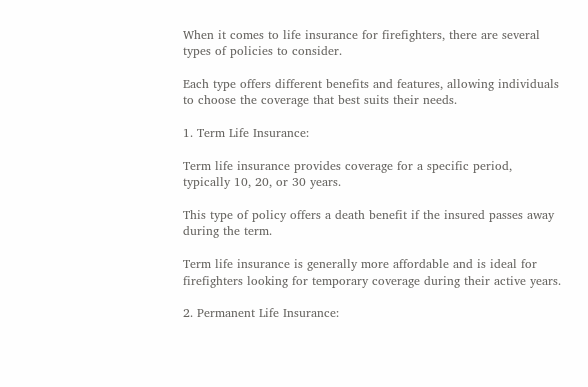When it comes to life insurance for firefighters, there are several types of policies to consider.

Each type offers different benefits and features, allowing individuals to choose the coverage that best suits their needs.

1. Term Life Insurance:

Term life insurance provides coverage for a specific period, typically 10, 20, or 30 years.

This type of policy offers a death benefit if the insured passes away during the term.

Term life insurance is generally more affordable and is ideal for firefighters looking for temporary coverage during their active years.

2. Permanent Life Insurance: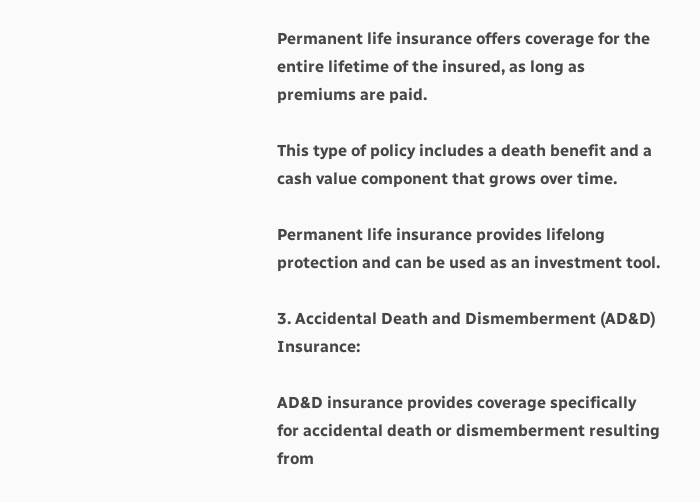Permanent life insurance offers coverage for the entire lifetime of the insured, as long as premiums are paid.

This type of policy includes a death benefit and a cash value component that grows over time.

Permanent life insurance provides lifelong protection and can be used as an investment tool.

3. Accidental Death and Dismemberment (AD&D) Insurance:

AD&D insurance provides coverage specifically for accidental death or dismemberment resulting from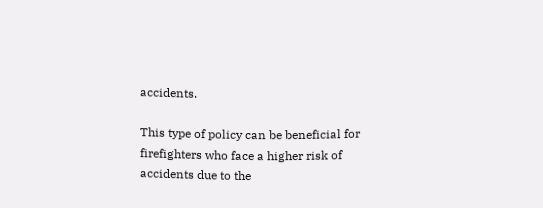accidents.

This type of policy can be beneficial for firefighters who face a higher risk of accidents due to the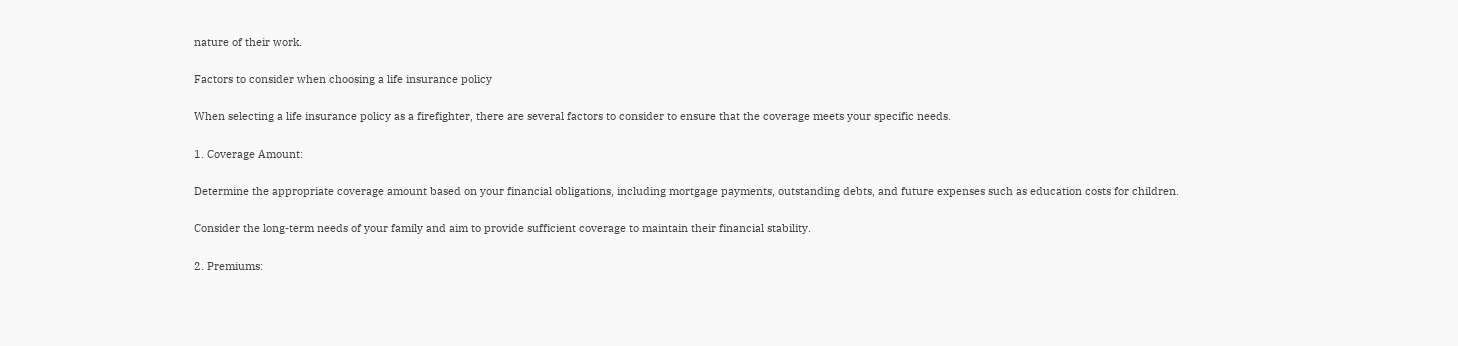nature of their work.

Factors to consider when choosing a life insurance policy

When selecting a life insurance policy as a firefighter, there are several factors to consider to ensure that the coverage meets your specific needs.

1. Coverage Amount:

Determine the appropriate coverage amount based on your financial obligations, including mortgage payments, outstanding debts, and future expenses such as education costs for children.

Consider the long-term needs of your family and aim to provide sufficient coverage to maintain their financial stability.

2. Premiums: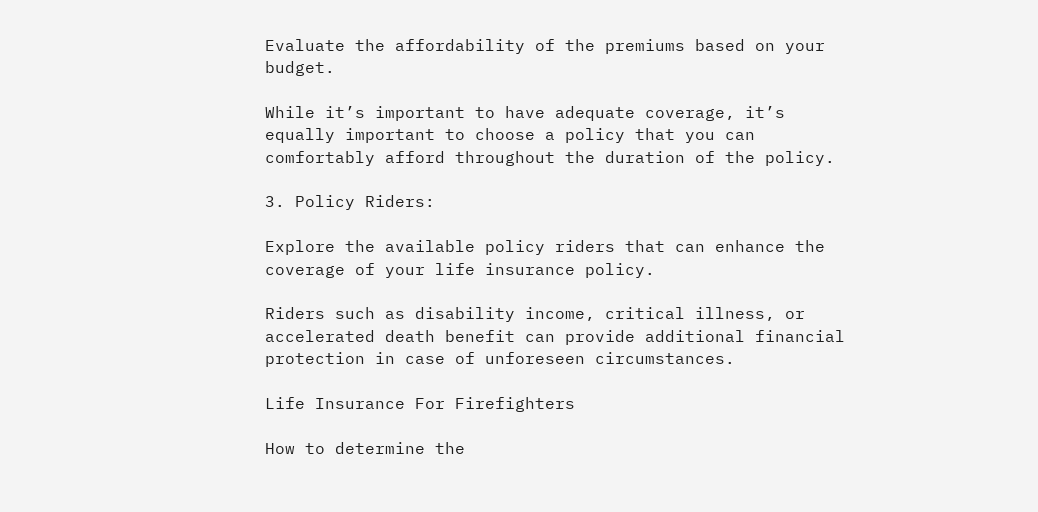Evaluate the affordability of the premiums based on your budget.

While it’s important to have adequate coverage, it’s equally important to choose a policy that you can comfortably afford throughout the duration of the policy.

3. Policy Riders:

Explore the available policy riders that can enhance the coverage of your life insurance policy.

Riders such as disability income, critical illness, or accelerated death benefit can provide additional financial protection in case of unforeseen circumstances.

Life Insurance For Firefighters

How to determine the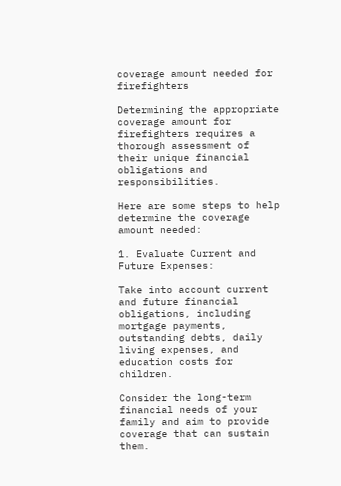coverage amount needed for firefighters

Determining the appropriate coverage amount for firefighters requires a thorough assessment of their unique financial obligations and responsibilities.

Here are some steps to help determine the coverage amount needed:

1. Evaluate Current and Future Expenses:

Take into account current and future financial obligations, including mortgage payments, outstanding debts, daily living expenses, and education costs for children.

Consider the long-term financial needs of your family and aim to provide coverage that can sustain them.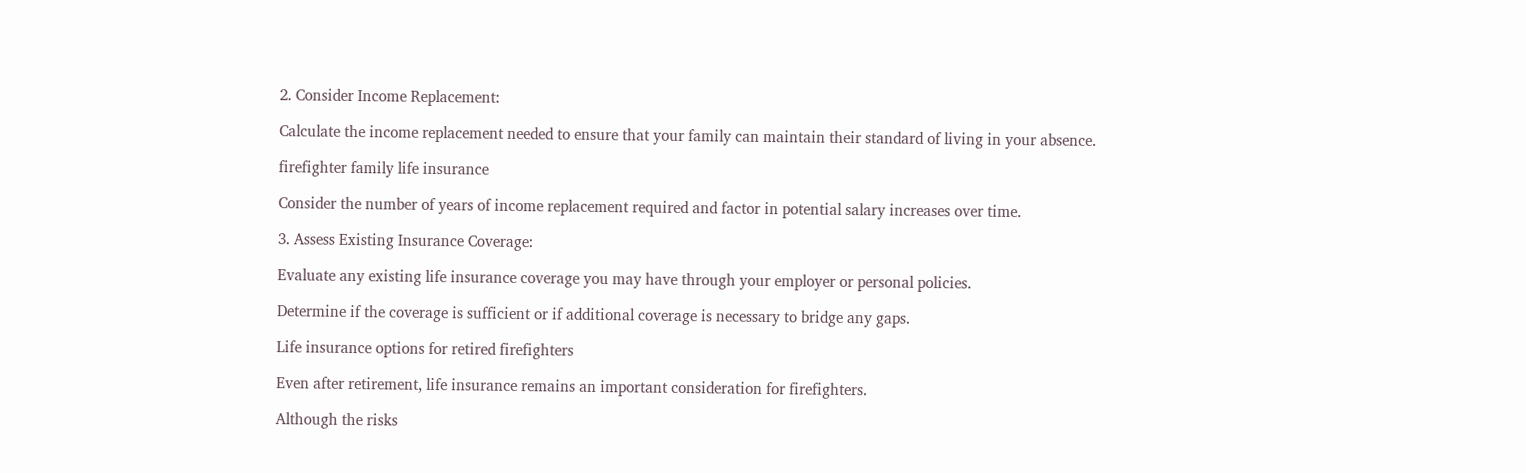2. Consider Income Replacement:

Calculate the income replacement needed to ensure that your family can maintain their standard of living in your absence.

firefighter family life insurance

Consider the number of years of income replacement required and factor in potential salary increases over time.

3. Assess Existing Insurance Coverage:

Evaluate any existing life insurance coverage you may have through your employer or personal policies.

Determine if the coverage is sufficient or if additional coverage is necessary to bridge any gaps.

Life insurance options for retired firefighters

Even after retirement, life insurance remains an important consideration for firefighters.

Although the risks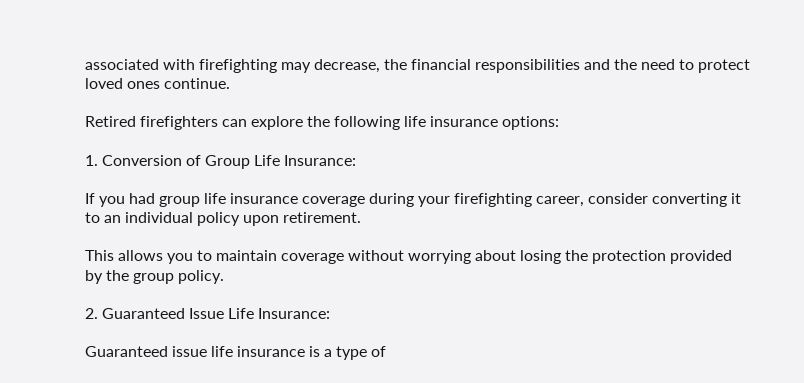associated with firefighting may decrease, the financial responsibilities and the need to protect loved ones continue.

Retired firefighters can explore the following life insurance options:

1. Conversion of Group Life Insurance:

If you had group life insurance coverage during your firefighting career, consider converting it to an individual policy upon retirement.

This allows you to maintain coverage without worrying about losing the protection provided by the group policy.

2. Guaranteed Issue Life Insurance:

Guaranteed issue life insurance is a type of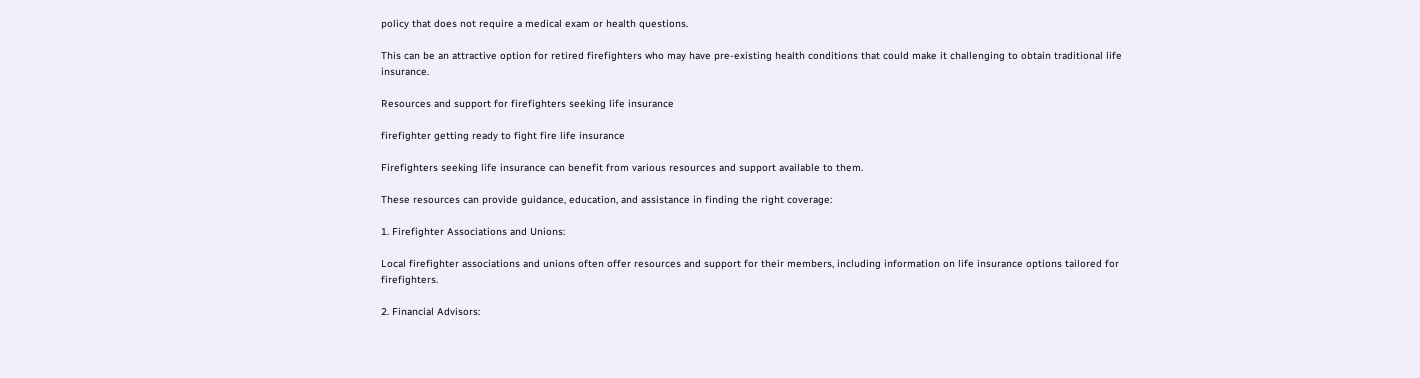policy that does not require a medical exam or health questions.

This can be an attractive option for retired firefighters who may have pre-existing health conditions that could make it challenging to obtain traditional life insurance.

Resources and support for firefighters seeking life insurance

firefighter getting ready to fight fire life insurance

Firefighters seeking life insurance can benefit from various resources and support available to them.

These resources can provide guidance, education, and assistance in finding the right coverage:

1. Firefighter Associations and Unions:

Local firefighter associations and unions often offer resources and support for their members, including information on life insurance options tailored for firefighters.

2. Financial Advisors: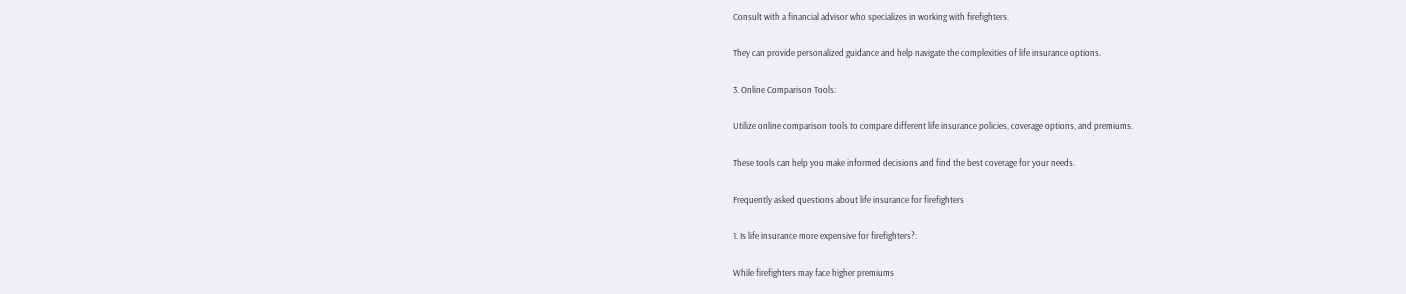Consult with a financial advisor who specializes in working with firefighters.

They can provide personalized guidance and help navigate the complexities of life insurance options.

3. Online Comparison Tools:

Utilize online comparison tools to compare different life insurance policies, coverage options, and premiums.

These tools can help you make informed decisions and find the best coverage for your needs.

Frequently asked questions about life insurance for firefighters

1. Is life insurance more expensive for firefighters?:

While firefighters may face higher premiums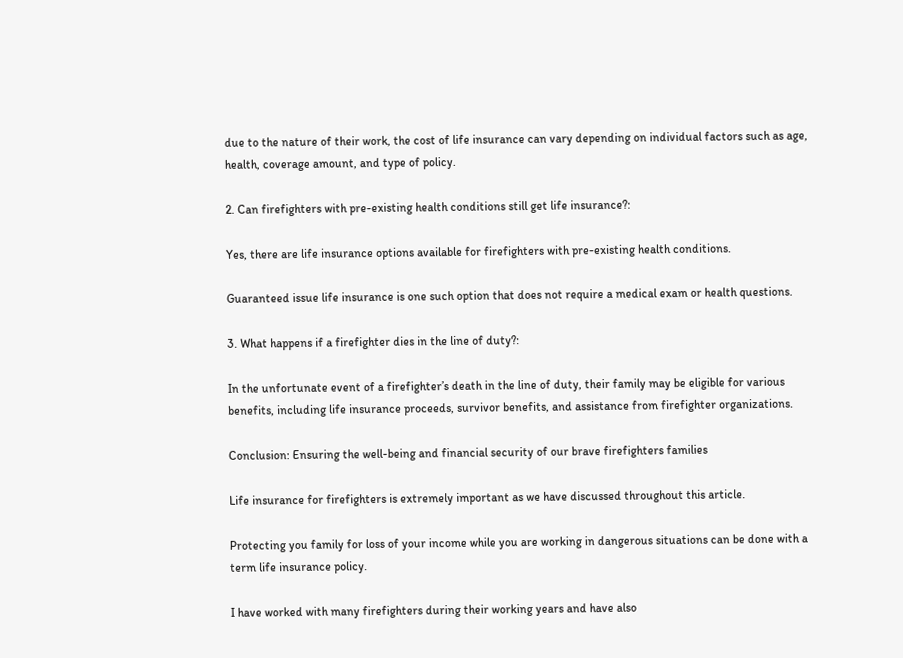due to the nature of their work, the cost of life insurance can vary depending on individual factors such as age, health, coverage amount, and type of policy.

2. Can firefighters with pre-existing health conditions still get life insurance?:

Yes, there are life insurance options available for firefighters with pre-existing health conditions.

Guaranteed issue life insurance is one such option that does not require a medical exam or health questions.

3. What happens if a firefighter dies in the line of duty?:

In the unfortunate event of a firefighter’s death in the line of duty, their family may be eligible for various benefits, including life insurance proceeds, survivor benefits, and assistance from firefighter organizations.

Conclusion: Ensuring the well-being and financial security of our brave firefighters families

Life insurance for firefighters is extremely important as we have discussed throughout this article.

Protecting you family for loss of your income while you are working in dangerous situations can be done with a term life insurance policy.

I have worked with many firefighters during their working years and have also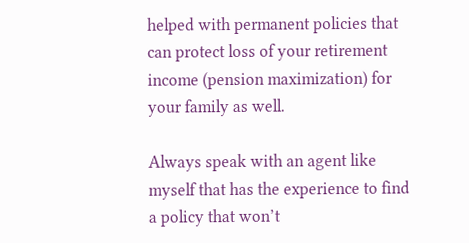helped with permanent policies that can protect loss of your retirement income (pension maximization) for your family as well.

Always speak with an agent like myself that has the experience to find a policy that won’t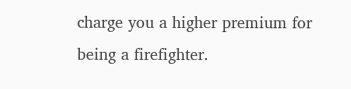charge you a higher premium for being a firefighter.